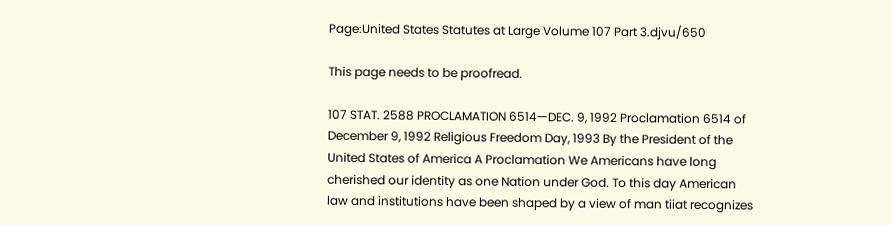Page:United States Statutes at Large Volume 107 Part 3.djvu/650

This page needs to be proofread.

107 STAT. 2588 PROCLAMATION 6514—DEC. 9, 1992 Proclamation 6514 of December 9, 1992 Religious Freedom Day, 1993 By the President of the United States of America A Proclamation We Americans have long cherished our identity as one Nation under God. To this day American law and institutions have been shaped by a view of man tiiat recognizes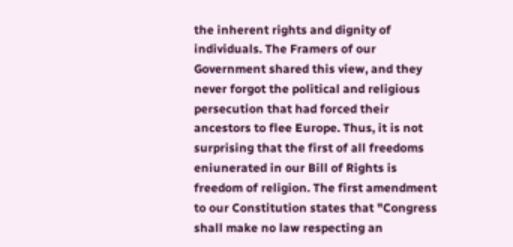the inherent rights and dignity of individuals. The Framers of our Government shared this view, and they never forgot the political and religious persecution that had forced their ancestors to flee Europe. Thus, it is not surprising that the first of all freedoms eniunerated in our Bill of Rights is freedom of religion. The first amendment to our Constitution states that "Congress shall make no law respecting an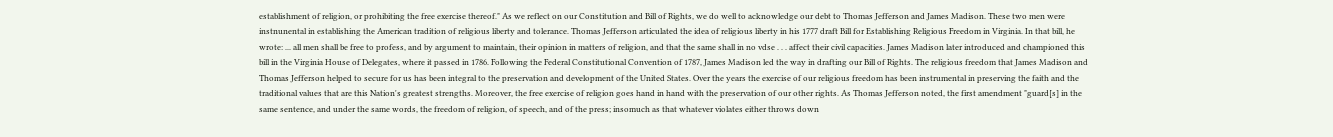establishment of religion, or prohibiting the free exercise thereof." As we reflect on our Constitution and Bill of Rights, we do well to acknowledge our debt to Thomas Jefferson and James Madison. These two men were instnunental in establishing the American tradition of religious liberty and tolerance. Thomas Jefferson articulated the idea of religious liberty in his 1777 draft Bill for Establishing Religious Freedom in Virginia. In that bill, he wrote: ... all men shall be free to profess, and by argument to maintain, their opinion in matters of religion, and that the same shall in no vdse . . . affect their civil capacities. James Madison later introduced and championed this bill in the Virginia House of Delegates, where it passed in 1786. Following the Federal Constitutional Convention of 1787, James Madison led the way in drafting our Bill of Rights. The religious freedom that James Madison and Thomas Jefferson helped to secure for us has been integral to the preservation and development of the United States. Over the years the exercise of our religious freedom has been instrumental in preserving the faith and the traditional values that are this Nation's greatest strengths. Moreover, the free exercise of religion goes hand in hand with the preservation of our other rights. As Thomas Jefferson noted, the first amendment "guard[s] in the same sentence, and under the same words, the freedom of religion, of speech, and of the press; insomuch as that whatever violates either throws down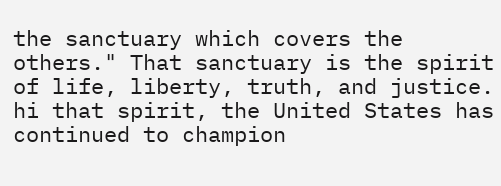the sanctuary which covers the others." That sanctuary is the spirit of life, liberty, truth, and justice. hi that spirit, the United States has continued to champion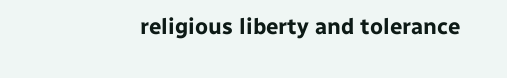religious liberty and tolerance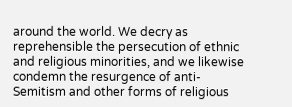around the world. We decry as reprehensible the persecution of ethnic and religious minorities, and we likewise condemn the resurgence of anti-Semitism and other forms of religious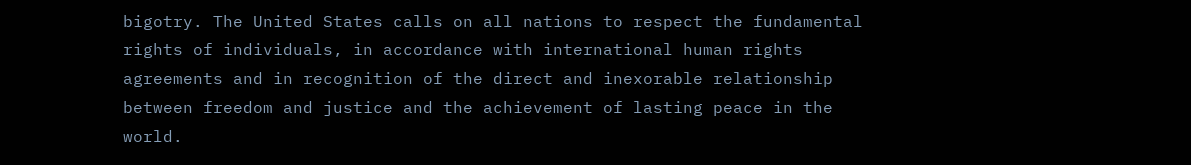bigotry. The United States calls on all nations to respect the fundamental rights of individuals, in accordance with international human rights agreements and in recognition of the direct and inexorable relationship between freedom and justice and the achievement of lasting peace in the world.